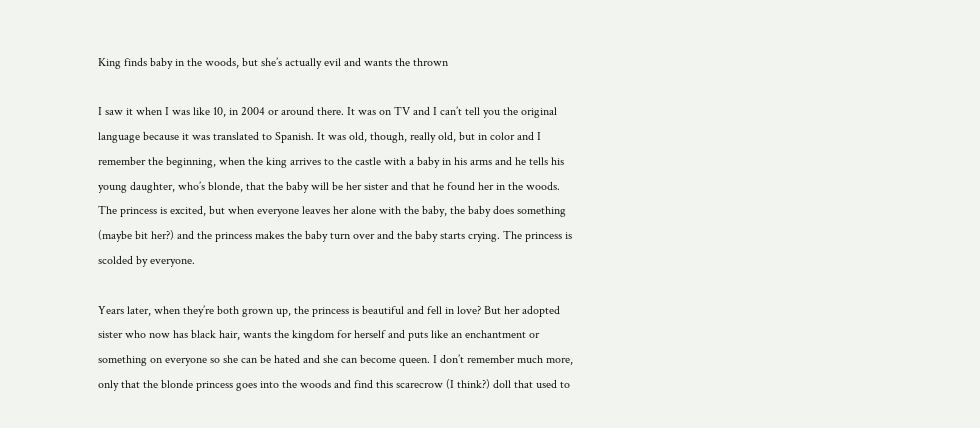King finds baby in the woods, but she’s actually evil and wants the thrown

I saw it when I was like 10, in 2004 or around there. It was on TV and I can’t tell you the original language because it was translated to Spanish. It was old, though, really old, but in color and I remember the beginning, when the king arrives to the castle with a baby in his arms and he tells his young daughter, who’s blonde, that the baby will be her sister and that he found her in the woods. The princess is excited, but when everyone leaves her alone with the baby, the baby does something (maybe bit her?) and the princess makes the baby turn over and the baby starts crying. The princess is scolded by everyone.

Years later, when they’re both grown up, the princess is beautiful and fell in love? But her adopted sister who now has black hair, wants the kingdom for herself and puts like an enchantment or something on everyone so she can be hated and she can become queen. I don’t remember much more, only that the blonde princess goes into the woods and find this scarecrow (I think?) doll that used to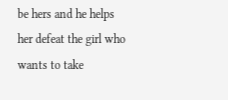be hers and he helps her defeat the girl who wants to take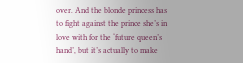over. And the blonde princess has to fight against the prince she’s in love with for the ‘future queen’s hand’, but it’s actually to make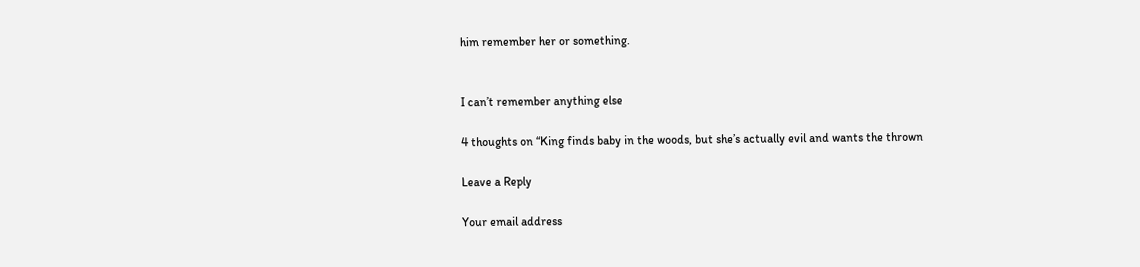him remember her or something.


I can’t remember anything else

4 thoughts on “King finds baby in the woods, but she’s actually evil and wants the thrown

Leave a Reply

Your email address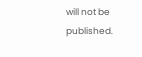will not be published.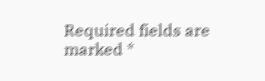Required fields are marked *